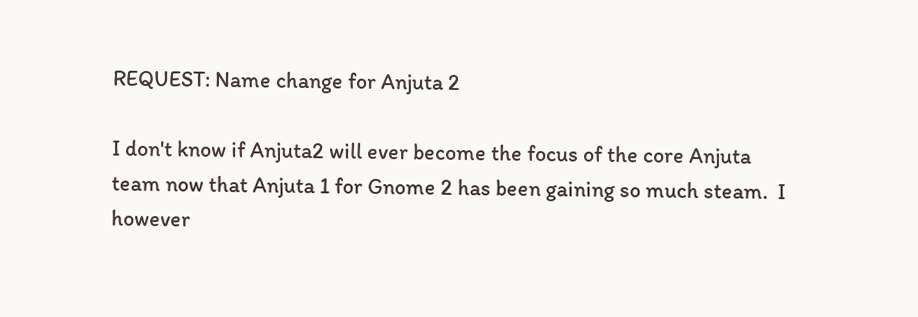REQUEST: Name change for Anjuta 2

I don't know if Anjuta2 will ever become the focus of the core Anjuta
team now that Anjuta 1 for Gnome 2 has been gaining so much steam.  I
however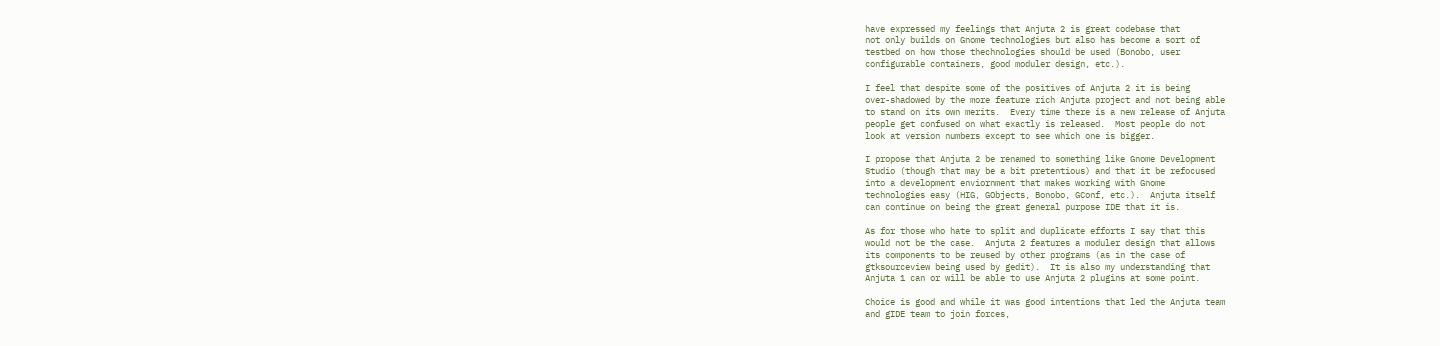have expressed my feelings that Anjuta 2 is great codebase that
not only builds on Gnome technologies but also has become a sort of
testbed on how those thechnologies should be used (Bonobo, user
configurable containers, good moduler design, etc.).

I feel that despite some of the positives of Anjuta 2 it is being
over-shadowed by the more feature rich Anjuta project and not being able
to stand on its own merits.  Every time there is a new release of Anjuta
people get confused on what exactly is released.  Most people do not
look at version numbers except to see which one is bigger.

I propose that Anjuta 2 be renamed to something like Gnome Development
Studio (though that may be a bit pretentious) and that it be refocused
into a development enviornment that makes working with Gnome
technologies easy (HIG, GObjects, Bonobo, GConf, etc.).  Anjuta itself
can continue on being the great general purpose IDE that it is.

As for those who hate to split and duplicate efforts I say that this
would not be the case.  Anjuta 2 features a moduler design that allows
its components to be reused by other programs (as in the case of
gtksourceview being used by gedit).  It is also my understanding that
Anjuta 1 can or will be able to use Anjuta 2 plugins at some point.

Choice is good and while it was good intentions that led the Anjuta team
and gIDE team to join forces,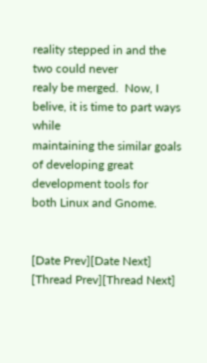reality stepped in and the two could never
realy be merged.  Now, I belive, it is time to part ways while
maintaining the similar goals of developing great development tools for
both Linux and Gnome.


[Date Prev][Date Next]   [Thread Prev][Thread Next]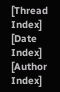[Thread Index] [Date Index] [Author Index]